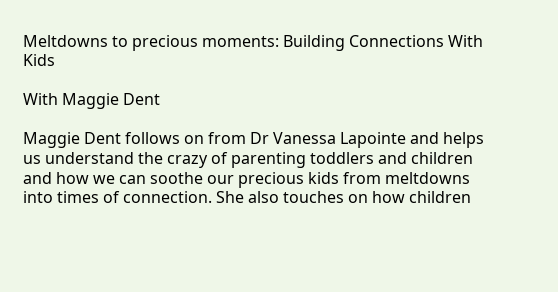Meltdowns to precious moments: Building Connections With Kids

With Maggie Dent

Maggie Dent follows on from Dr Vanessa Lapointe and helps us understand the crazy of parenting toddlers and children and how we can soothe our precious kids from meltdowns into times of connection. She also touches on how children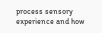process sensory experience and how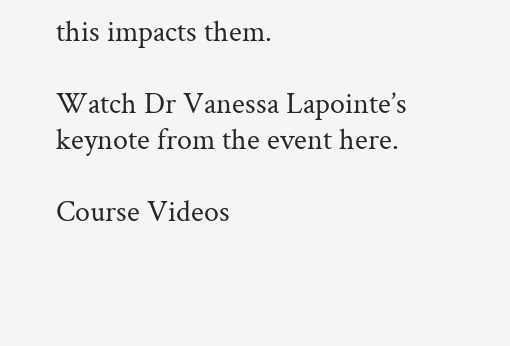this impacts them.

Watch Dr Vanessa Lapointe’s keynote from the event here.

Course Videos